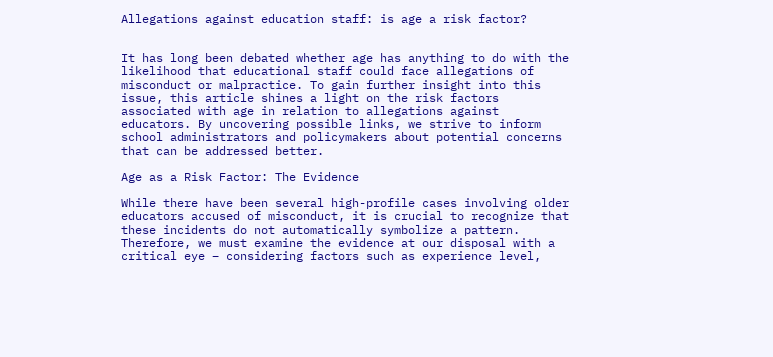Allegations against education staff: is age a risk factor?


It has long been debated whether age has anything to do with the likelihood that educational staff could face allegations of misconduct or malpractice. To gain further insight into this issue, this article shines a light on the risk factors associated with age in relation to allegations against educators. By uncovering possible links, we strive to inform school administrators and policymakers about potential concerns that can be addressed better.

Age as a Risk Factor: The Evidence

While there have been several high-profile cases involving older educators accused of misconduct, it is crucial to recognize that these incidents do not automatically symbolize a pattern. Therefore, we must examine the evidence at our disposal with a critical eye – considering factors such as experience level,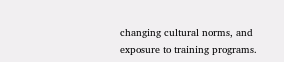changing cultural norms, and exposure to training programs.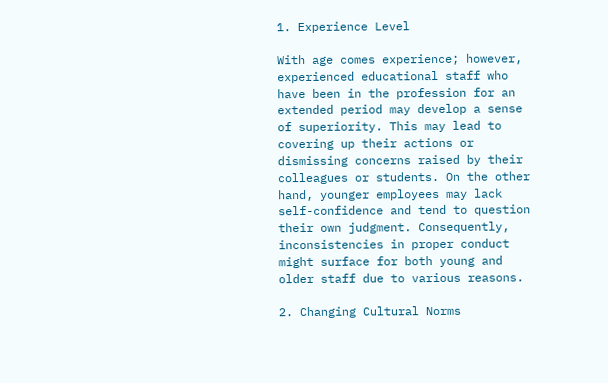1. Experience Level

With age comes experience; however, experienced educational staff who have been in the profession for an extended period may develop a sense of superiority. This may lead to covering up their actions or dismissing concerns raised by their colleagues or students. On the other hand, younger employees may lack self-confidence and tend to question their own judgment. Consequently, inconsistencies in proper conduct might surface for both young and older staff due to various reasons.

2. Changing Cultural Norms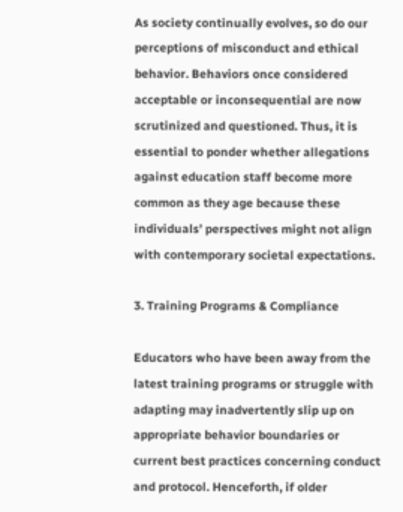As society continually evolves, so do our perceptions of misconduct and ethical behavior. Behaviors once considered acceptable or inconsequential are now scrutinized and questioned. Thus, it is essential to ponder whether allegations against education staff become more common as they age because these individuals’ perspectives might not align with contemporary societal expectations.

3. Training Programs & Compliance

Educators who have been away from the latest training programs or struggle with adapting may inadvertently slip up on appropriate behavior boundaries or current best practices concerning conduct and protocol. Henceforth, if older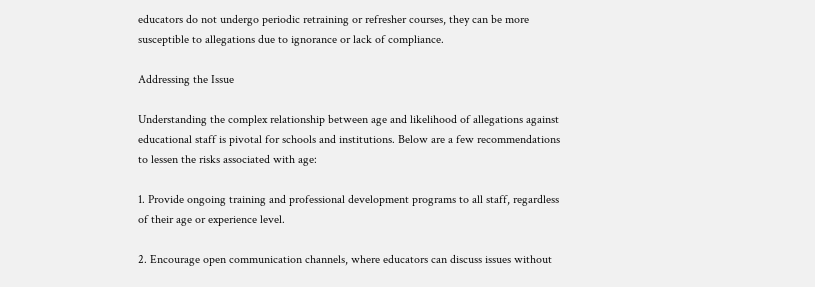educators do not undergo periodic retraining or refresher courses, they can be more susceptible to allegations due to ignorance or lack of compliance.

Addressing the Issue

Understanding the complex relationship between age and likelihood of allegations against educational staff is pivotal for schools and institutions. Below are a few recommendations to lessen the risks associated with age:

1. Provide ongoing training and professional development programs to all staff, regardless of their age or experience level.

2. Encourage open communication channels, where educators can discuss issues without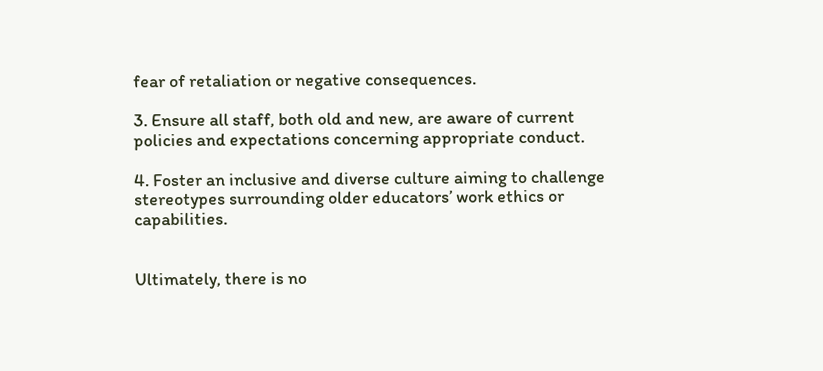fear of retaliation or negative consequences.

3. Ensure all staff, both old and new, are aware of current policies and expectations concerning appropriate conduct.

4. Foster an inclusive and diverse culture aiming to challenge stereotypes surrounding older educators’ work ethics or capabilities.


Ultimately, there is no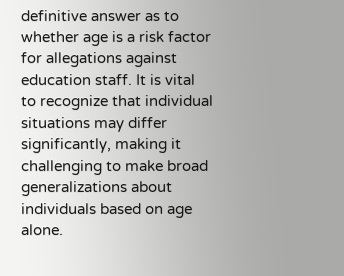definitive answer as to whether age is a risk factor for allegations against education staff. It is vital to recognize that individual situations may differ significantly, making it challenging to make broad generalizations about individuals based on age alone.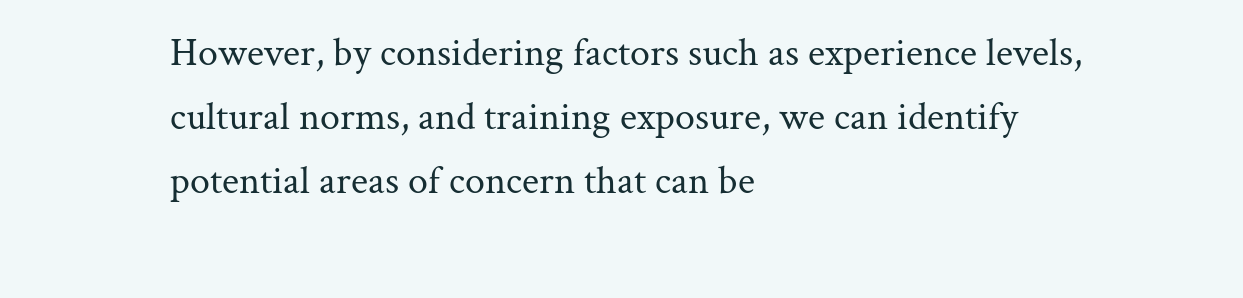However, by considering factors such as experience levels, cultural norms, and training exposure, we can identify potential areas of concern that can be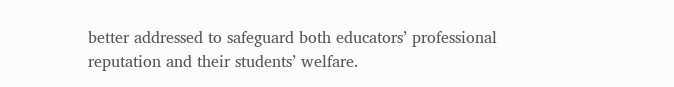better addressed to safeguard both educators’ professional reputation and their students’ welfare.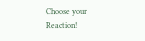Choose your Reaction!